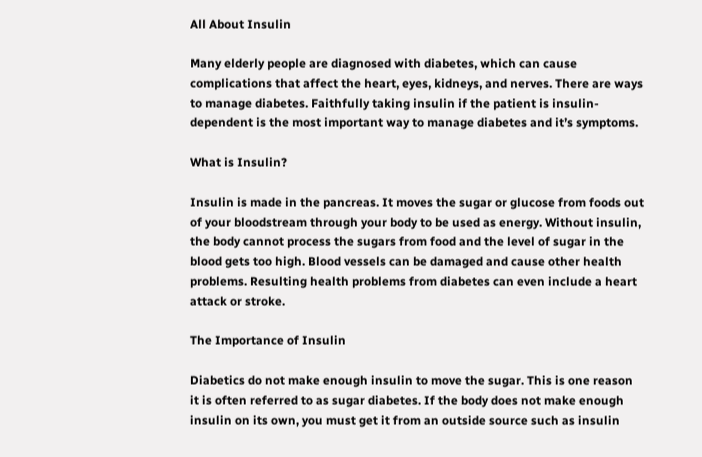All About Insulin

Many elderly people are diagnosed with diabetes, which can cause complications that affect the heart, eyes, kidneys, and nerves. There are ways to manage diabetes. Faithfully taking insulin if the patient is insulin-dependent is the most important way to manage diabetes and it’s symptoms.

What is Insulin?

Insulin is made in the pancreas. It moves the sugar or glucose from foods out of your bloodstream through your body to be used as energy. Without insulin, the body cannot process the sugars from food and the level of sugar in the blood gets too high. Blood vessels can be damaged and cause other health problems. Resulting health problems from diabetes can even include a heart attack or stroke.

The Importance of Insulin

Diabetics do not make enough insulin to move the sugar. This is one reason it is often referred to as sugar diabetes. If the body does not make enough insulin on its own, you must get it from an outside source such as insulin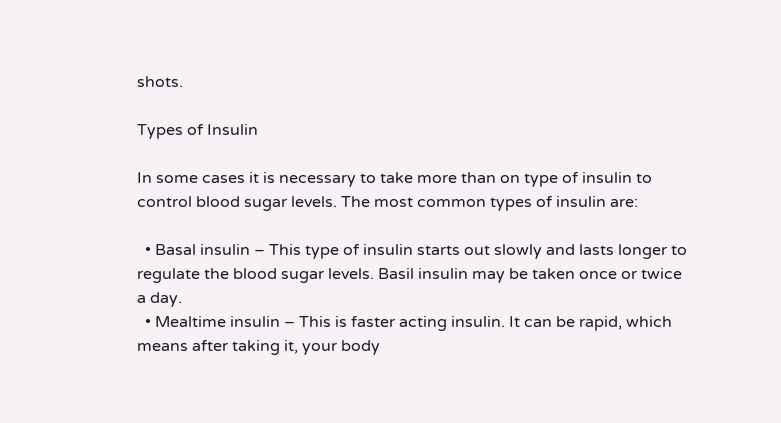shots.

Types of Insulin

In some cases it is necessary to take more than on type of insulin to control blood sugar levels. The most common types of insulin are:

  • Basal insulin – This type of insulin starts out slowly and lasts longer to regulate the blood sugar levels. Basil insulin may be taken once or twice a day.
  • Mealtime insulin – This is faster acting insulin. It can be rapid, which means after taking it, your body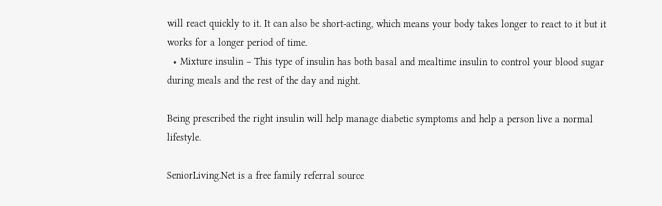will react quickly to it. It can also be short-acting, which means your body takes longer to react to it but it works for a longer period of time.
  • Mixture insulin – This type of insulin has both basal and mealtime insulin to control your blood sugar during meals and the rest of the day and night.

Being prescribed the right insulin will help manage diabetic symptoms and help a person live a normal lifestyle.

SeniorLiving.Net is a free family referral source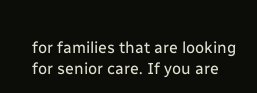for families that are looking for senior care. If you are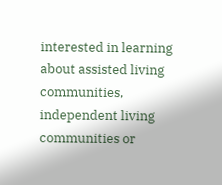interested in learning about assisted living communities, independent living communities or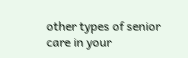other types of senior care in your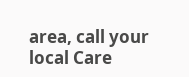area, call your local Care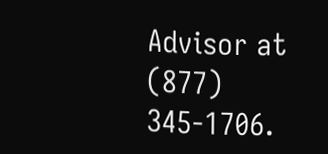Advisor at (877) 345-1706.